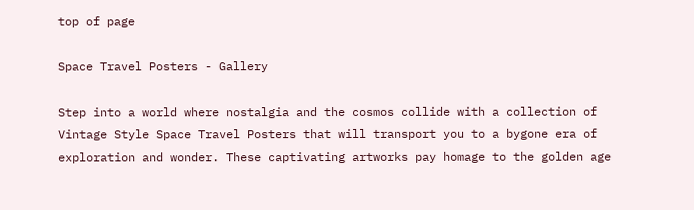top of page

Space Travel Posters - Gallery

Step into a world where nostalgia and the cosmos collide with a collection of Vintage Style Space Travel Posters that will transport you to a bygone era of exploration and wonder. These captivating artworks pay homage to the golden age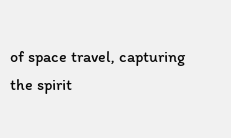of space travel, capturing the spirit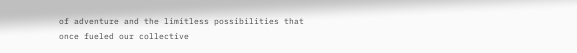of adventure and the limitless possibilities that once fueled our collective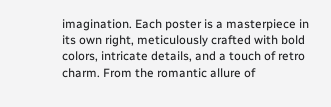imagination. Each poster is a masterpiece in its own right, meticulously crafted with bold colors, intricate details, and a touch of retro charm. From the romantic allure of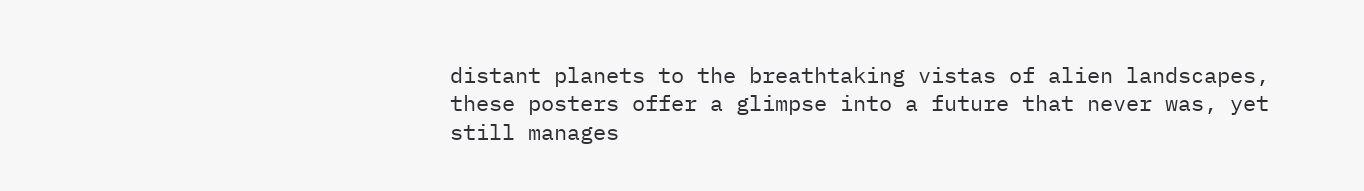distant planets to the breathtaking vistas of alien landscapes, these posters offer a glimpse into a future that never was, yet still manages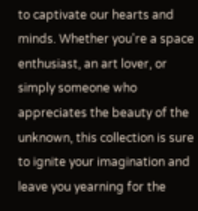to captivate our hearts and minds. Whether you're a space enthusiast, an art lover, or simply someone who appreciates the beauty of the unknown, this collection is sure to ignite your imagination and leave you yearning for the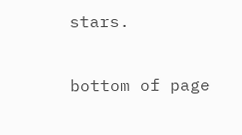stars.

bottom of page